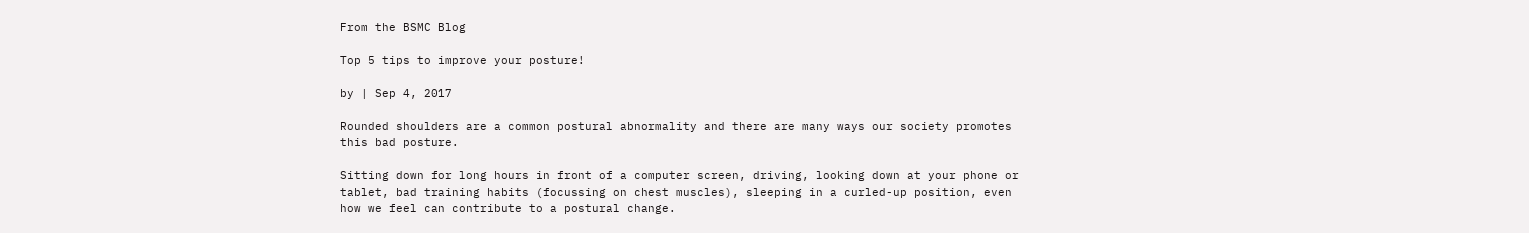From the BSMC Blog

Top 5 tips to improve your posture!

by | Sep 4, 2017

Rounded shoulders are a common postural abnormality and there are many ways our society promotes this bad posture.

Sitting down for long hours in front of a computer screen, driving, looking down at your phone or tablet, bad training habits (focussing on chest muscles), sleeping in a curled-up position, even how we feel can contribute to a postural change.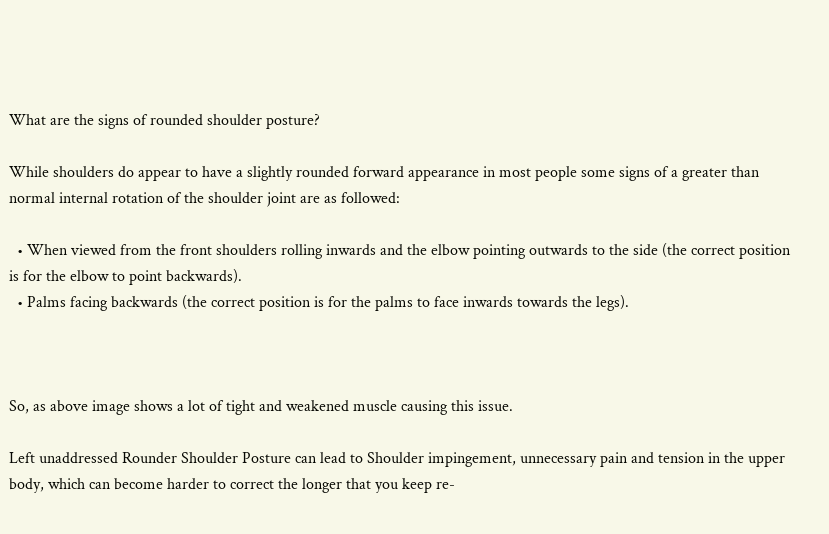What are the signs of rounded shoulder posture?

While shoulders do appear to have a slightly rounded forward appearance in most people some signs of a greater than normal internal rotation of the shoulder joint are as followed:

  • When viewed from the front shoulders rolling inwards and the elbow pointing outwards to the side (the correct position is for the elbow to point backwards).
  • Palms facing backwards (the correct position is for the palms to face inwards towards the legs).



So, as above image shows a lot of tight and weakened muscle causing this issue.

Left unaddressed Rounder Shoulder Posture can lead to Shoulder impingement, unnecessary pain and tension in the upper body, which can become harder to correct the longer that you keep re-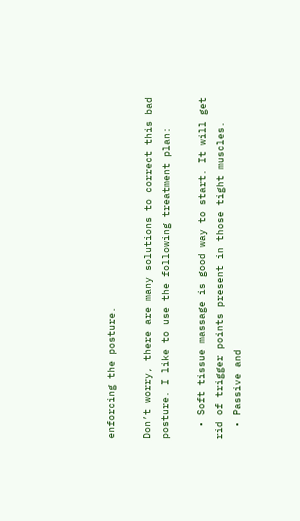enforcing the posture.

Don’t worry, there are many solutions to correct this bad posture. I like to use the following treatment plan:

  • Soft tissue massage is good way to start. It will get rid of trigger points present in those tight muscles.
  • Passive and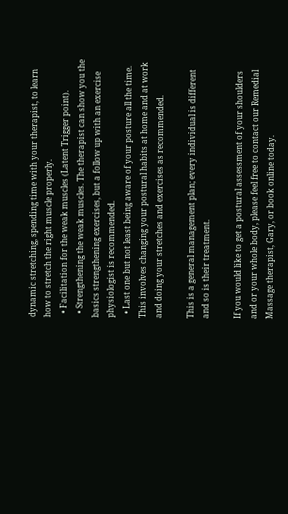dynamic stretching, spending time with your therapist, to learn how to stretch the right muscle properly.
  • Facilitation for the weak muscles (Latent Trigger point).
  • Strengthening the weak muscles. The therapist can show you the basics strengthening exercises, but a follow up with an exercise physiologist is recommended.
  • Last one but not least being aware of your posture all the time. This involves changing your postural habits at home and at work and doing your stretches and exercises as recommended.

This is a general management plan; every individual is different and so is their treatment.

If you would like to get a postural assessment of your shoulders and or your whole body, please feel free to contact our Remedial Massage therapist, Gary, or book online today.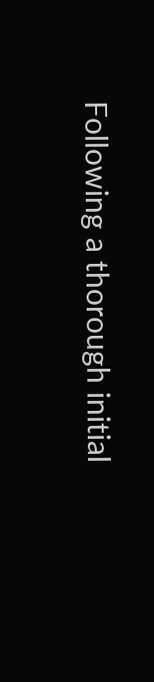Following a thorough initial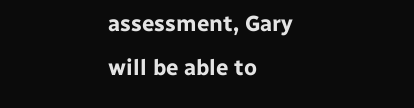assessment, Gary will be able to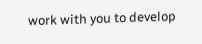work with you to develop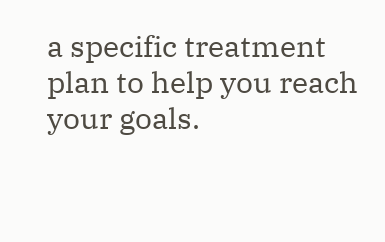a specific treatment plan to help you reach your goals.